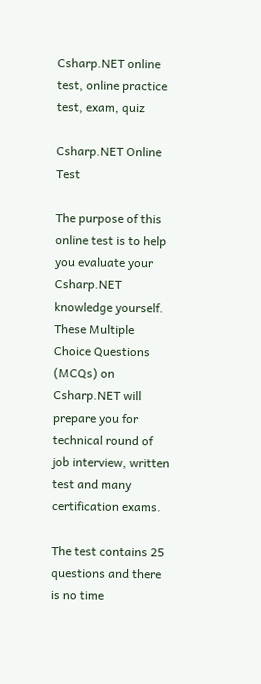Csharp.NET online test, online practice test, exam, quiz

Csharp.NET Online Test

The purpose of this online test is to help you evaluate your Csharp.NET knowledge yourself. These Multiple Choice Questions (MCQs) on Csharp.NET will prepare you for technical round of job interview, written test and many certification exams.

The test contains 25 questions and there is no time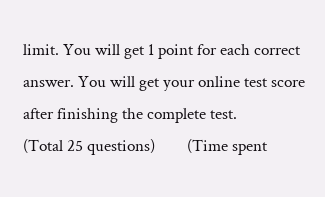limit. You will get 1 point for each correct answer. You will get your online test score after finishing the complete test.
(Total 25 questions)        (Time spent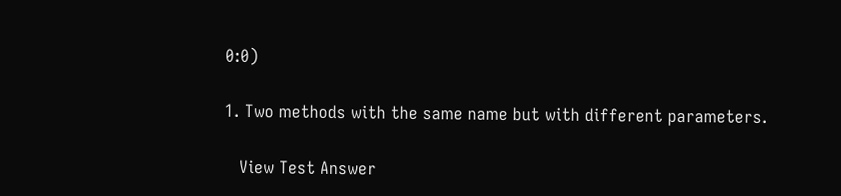0:0)

1. Two methods with the same name but with different parameters.

   View Test Answer